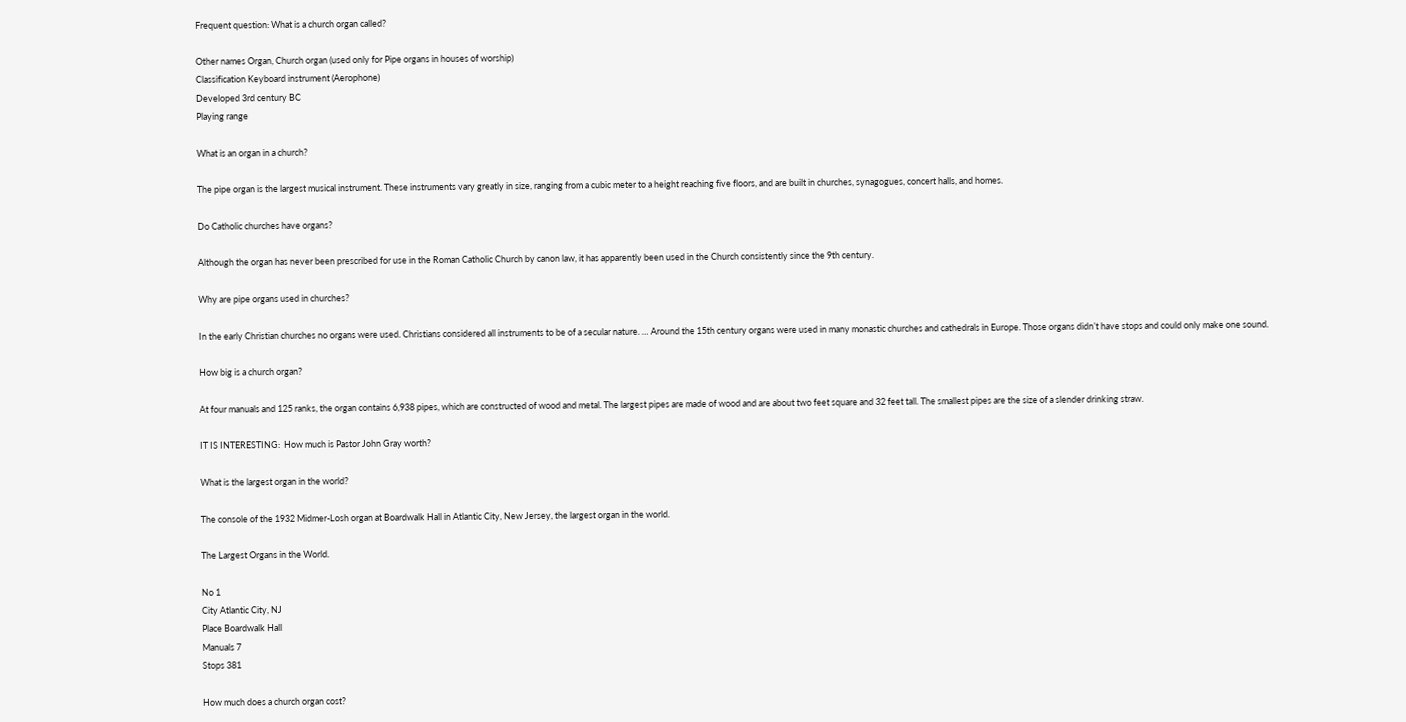Frequent question: What is a church organ called?

Other names Organ, Church organ (used only for Pipe organs in houses of worship)
Classification Keyboard instrument (Aerophone)
Developed 3rd century BC
Playing range

What is an organ in a church?

The pipe organ is the largest musical instrument. These instruments vary greatly in size, ranging from a cubic meter to a height reaching five floors, and are built in churches, synagogues, concert halls, and homes.

Do Catholic churches have organs?

Although the organ has never been prescribed for use in the Roman Catholic Church by canon law, it has apparently been used in the Church consistently since the 9th century.

Why are pipe organs used in churches?

In the early Christian churches no organs were used. Christians considered all instruments to be of a secular nature. … Around the 15th century organs were used in many monastic churches and cathedrals in Europe. Those organs didn’t have stops and could only make one sound.

How big is a church organ?

At four manuals and 125 ranks, the organ contains 6,938 pipes, which are constructed of wood and metal. The largest pipes are made of wood and are about two feet square and 32 feet tall. The smallest pipes are the size of a slender drinking straw.

IT IS INTERESTING:  How much is Pastor John Gray worth?

What is the largest organ in the world?

The console of the 1932 Midmer-Losh organ at Boardwalk Hall in Atlantic City, New Jersey, the largest organ in the world.

The Largest Organs in the World.

No 1
City Atlantic City, NJ
Place Boardwalk Hall
Manuals 7
Stops 381

How much does a church organ cost?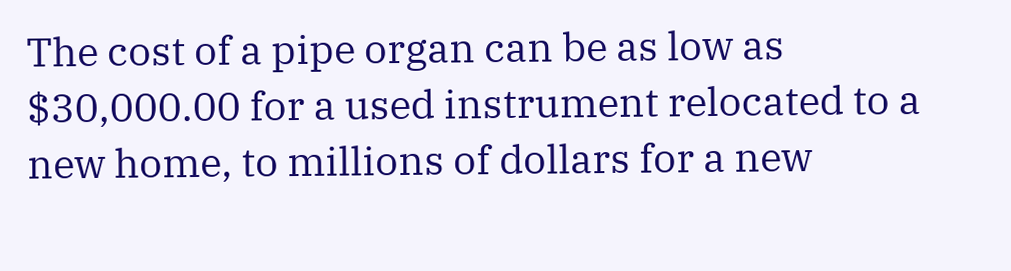The cost of a pipe organ can be as low as $30,000.00 for a used instrument relocated to a new home, to millions of dollars for a new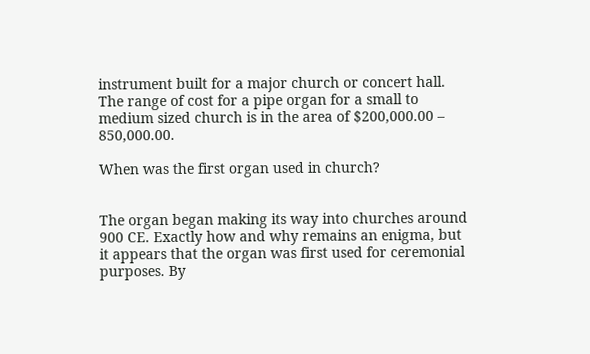instrument built for a major church or concert hall. The range of cost for a pipe organ for a small to medium sized church is in the area of $200,000.00 – 850,000.00.

When was the first organ used in church?


The organ began making its way into churches around 900 CE. Exactly how and why remains an enigma, but it appears that the organ was first used for ceremonial purposes. By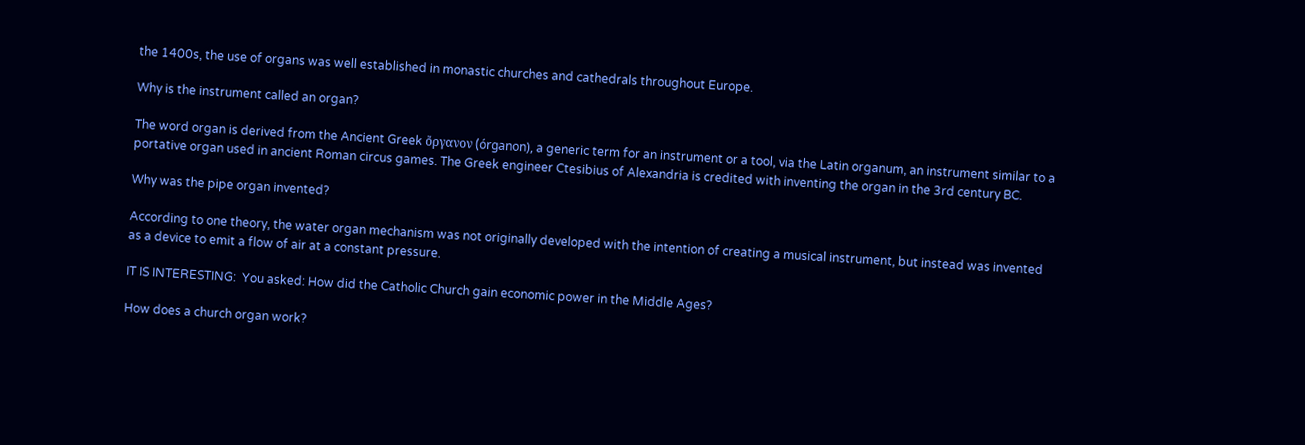the 1400s, the use of organs was well established in monastic churches and cathedrals throughout Europe.

Why is the instrument called an organ?

The word organ is derived from the Ancient Greek ὄργανον (órganon), a generic term for an instrument or a tool, via the Latin organum, an instrument similar to a portative organ used in ancient Roman circus games. The Greek engineer Ctesibius of Alexandria is credited with inventing the organ in the 3rd century BC.

Why was the pipe organ invented?

According to one theory, the water organ mechanism was not originally developed with the intention of creating a musical instrument, but instead was invented as a device to emit a flow of air at a constant pressure.

IT IS INTERESTING:  You asked: How did the Catholic Church gain economic power in the Middle Ages?

How does a church organ work?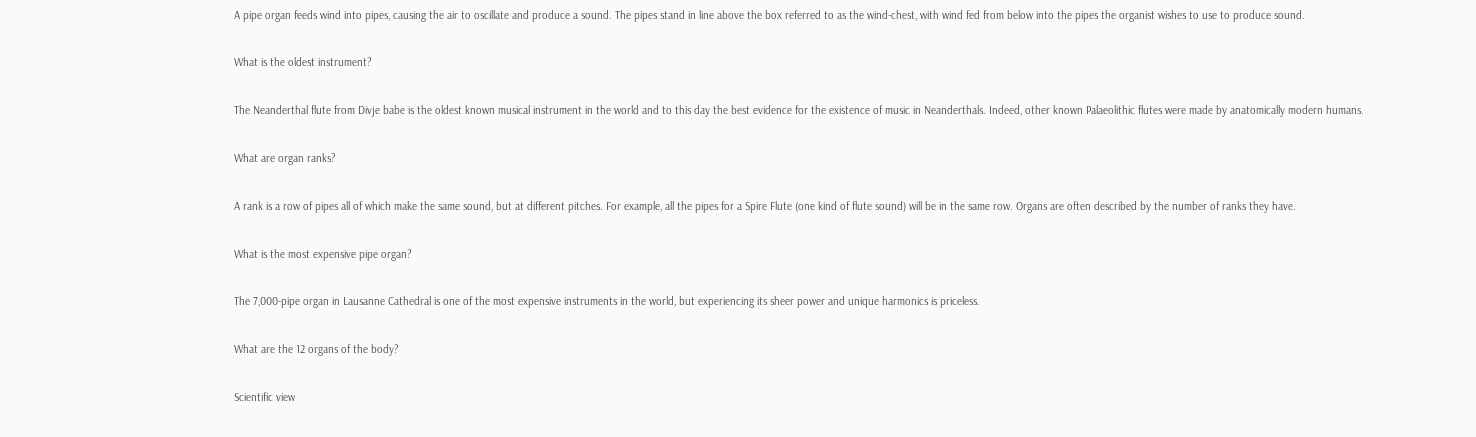A pipe organ feeds wind into pipes, causing the air to oscillate and produce a sound. The pipes stand in line above the box referred to as the wind-chest, with wind fed from below into the pipes the organist wishes to use to produce sound.

What is the oldest instrument?

The Neanderthal flute from Divje babe is the oldest known musical instrument in the world and to this day the best evidence for the existence of music in Neanderthals. Indeed, other known Palaeolithic flutes were made by anatomically modern humans.

What are organ ranks?

A rank is a row of pipes all of which make the same sound, but at different pitches. For example, all the pipes for a Spire Flute (one kind of flute sound) will be in the same row. Organs are often described by the number of ranks they have.

What is the most expensive pipe organ?

The 7,000-pipe organ in Lausanne Cathedral is one of the most expensive instruments in the world, but experiencing its sheer power and unique harmonics is priceless.

What are the 12 organs of the body?

Scientific view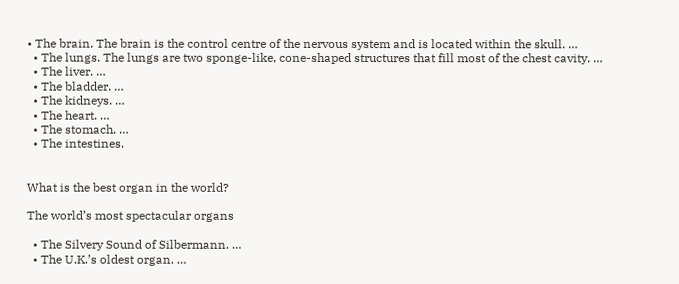• The brain. The brain is the control centre of the nervous system and is located within the skull. …
  • The lungs. The lungs are two sponge-like, cone-shaped structures that fill most of the chest cavity. …
  • The liver. …
  • The bladder. …
  • The kidneys. …
  • The heart. …
  • The stomach. …
  • The intestines.


What is the best organ in the world?

The world’s most spectacular organs

  • The Silvery Sound of Silbermann. …
  • The U.K.’s oldest organ. …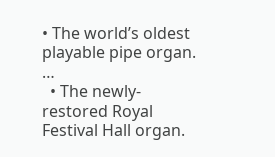• The world’s oldest playable pipe organ. …
  • The newly-restored Royal Festival Hall organ.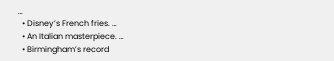…
  • Disney’s French fries. …
  • An Italian masterpiece. …
  • Birmingham’s record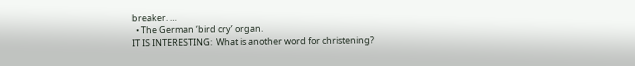breaker. …
  • The German ‘bird cry’ organ.
IT IS INTERESTING:  What is another word for christening?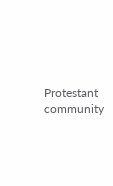Protestant community